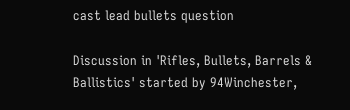cast lead bullets question

Discussion in 'Rifles, Bullets, Barrels & Ballistics' started by 94Winchester,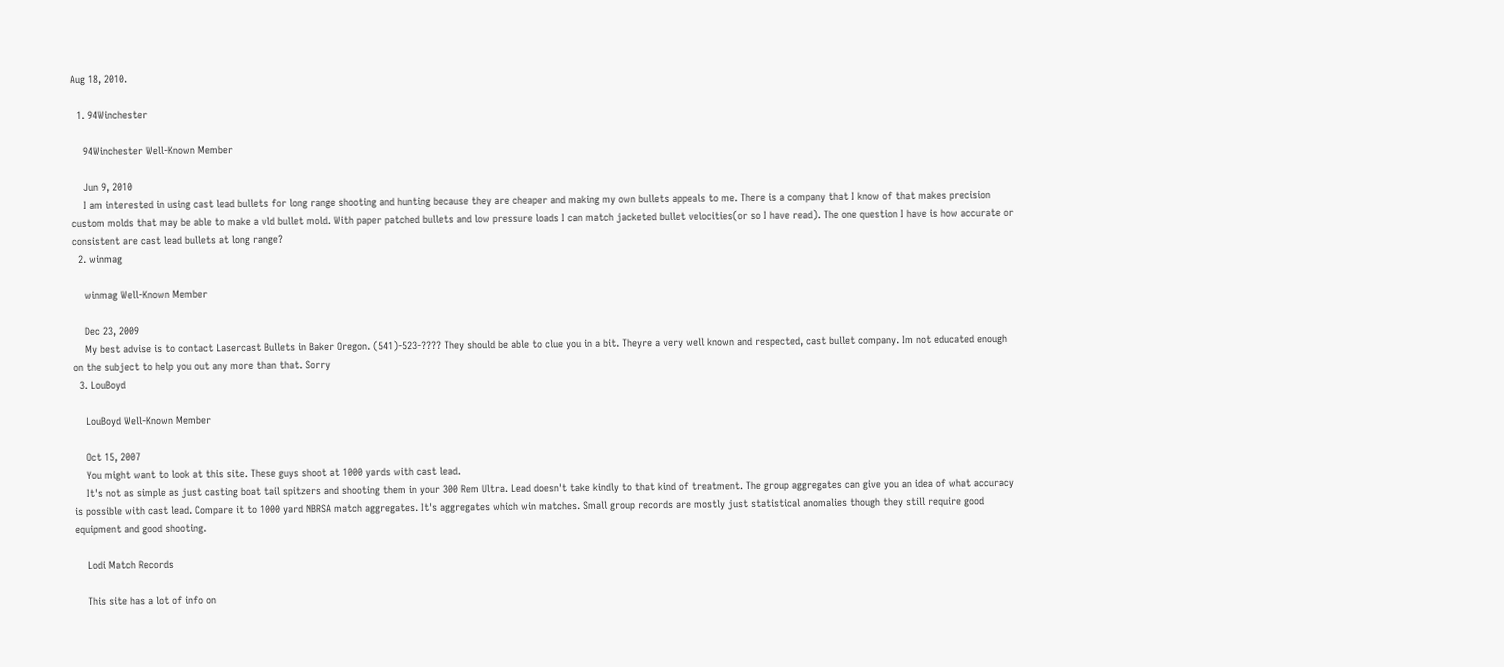Aug 18, 2010.

  1. 94Winchester

    94Winchester Well-Known Member

    Jun 9, 2010
    I am interested in using cast lead bullets for long range shooting and hunting because they are cheaper and making my own bullets appeals to me. There is a company that I know of that makes precision custom molds that may be able to make a vld bullet mold. With paper patched bullets and low pressure loads I can match jacketed bullet velocities(or so I have read). The one question I have is how accurate or consistent are cast lead bullets at long range?
  2. winmag

    winmag Well-Known Member

    Dec 23, 2009
    My best advise is to contact Lasercast Bullets in Baker Oregon. (541)-523-???? They should be able to clue you in a bit. Theyre a very well known and respected, cast bullet company. Im not educated enough on the subject to help you out any more than that. Sorry
  3. LouBoyd

    LouBoyd Well-Known Member

    Oct 15, 2007
    You might want to look at this site. These guys shoot at 1000 yards with cast lead.
    It's not as simple as just casting boat tail spitzers and shooting them in your 300 Rem Ultra. Lead doesn't take kindly to that kind of treatment. The group aggregates can give you an idea of what accuracy is possible with cast lead. Compare it to 1000 yard NBRSA match aggregates. It's aggregates which win matches. Small group records are mostly just statistical anomalies though they still require good equipment and good shooting.

    Lodi Match Records

    This site has a lot of info on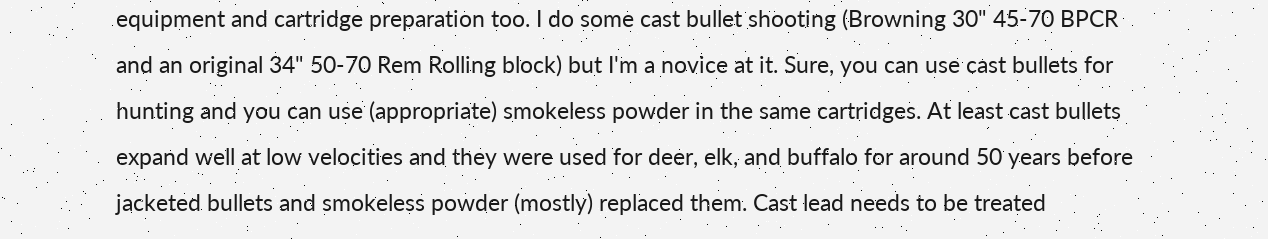equipment and cartridge preparation too. I do some cast bullet shooting (Browning 30" 45-70 BPCR and an original 34" 50-70 Rem Rolling block) but I'm a novice at it. Sure, you can use cast bullets for hunting and you can use (appropriate) smokeless powder in the same cartridges. At least cast bullets expand well at low velocities and they were used for deer, elk, and buffalo for around 50 years before jacketed bullets and smokeless powder (mostly) replaced them. Cast lead needs to be treated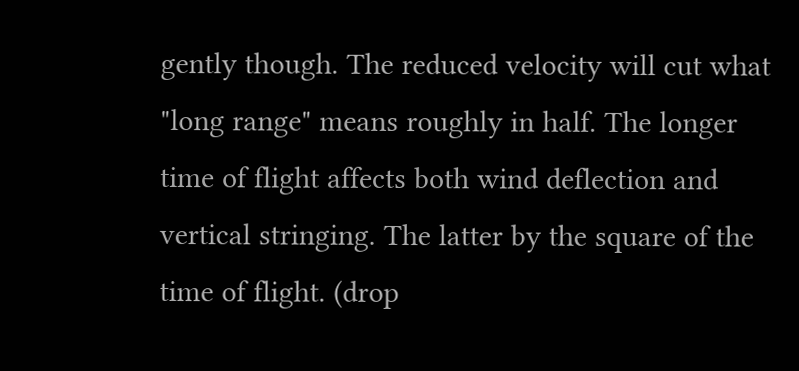gently though. The reduced velocity will cut what "long range" means roughly in half. The longer time of flight affects both wind deflection and vertical stringing. The latter by the square of the time of flight. (drop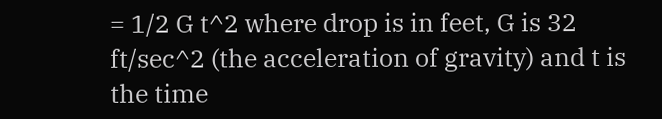= 1/2 G t^2 where drop is in feet, G is 32 ft/sec^2 (the acceleration of gravity) and t is the time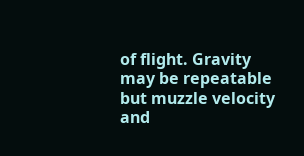of flight. Gravity may be repeatable but muzzle velocity and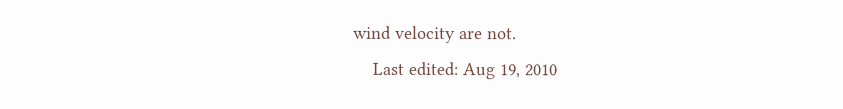wind velocity are not.
    Last edited: Aug 19, 2010